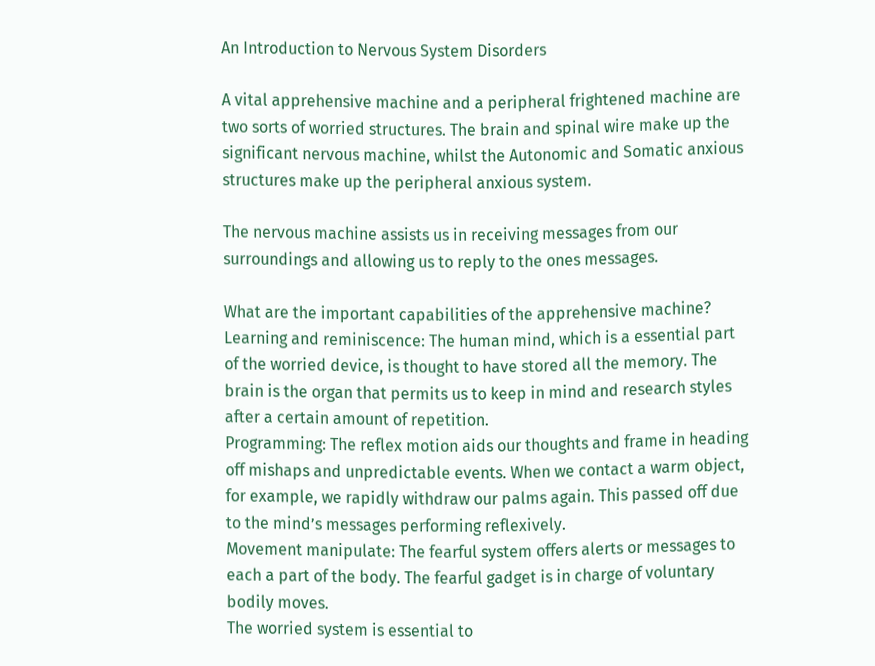An Introduction to Nervous System Disorders

A vital apprehensive machine and a peripheral frightened machine are two sorts of worried structures. The brain and spinal wire make up the significant nervous machine, whilst the Autonomic and Somatic anxious structures make up the peripheral anxious system.

The nervous machine assists us in receiving messages from our surroundings and allowing us to reply to the ones messages.

What are the important capabilities of the apprehensive machine?
Learning and reminiscence: The human mind, which is a essential part of the worried device, is thought to have stored all the memory. The brain is the organ that permits us to keep in mind and research styles after a certain amount of repetition.
Programming: The reflex motion aids our thoughts and frame in heading off mishaps and unpredictable events. When we contact a warm object, for example, we rapidly withdraw our palms again. This passed off due to the mind’s messages performing reflexively.
Movement manipulate: The fearful system offers alerts or messages to each a part of the body. The fearful gadget is in charge of voluntary bodily moves.
The worried system is essential to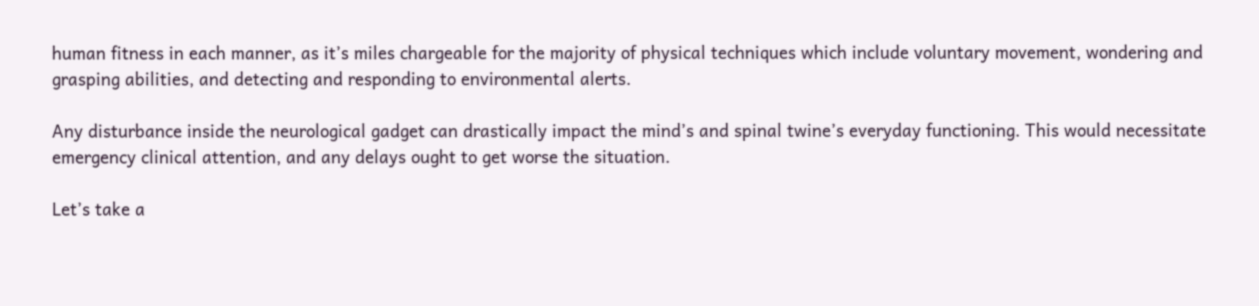human fitness in each manner, as it’s miles chargeable for the majority of physical techniques which include voluntary movement, wondering and grasping abilities, and detecting and responding to environmental alerts.

Any disturbance inside the neurological gadget can drastically impact the mind’s and spinal twine’s everyday functioning. This would necessitate emergency clinical attention, and any delays ought to get worse the situation.

Let’s take a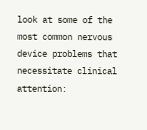look at some of the most common nervous device problems that necessitate clinical attention: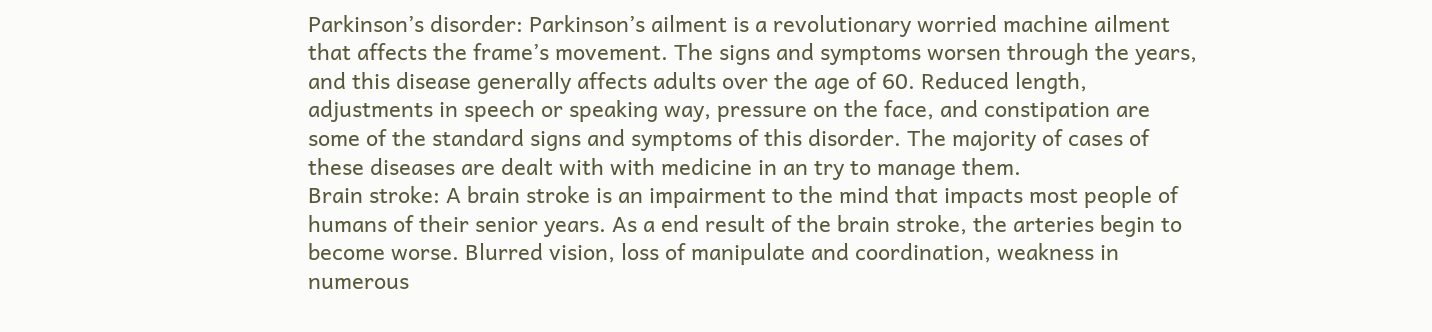Parkinson’s disorder: Parkinson’s ailment is a revolutionary worried machine ailment that affects the frame’s movement. The signs and symptoms worsen through the years, and this disease generally affects adults over the age of 60. Reduced length, adjustments in speech or speaking way, pressure on the face, and constipation are some of the standard signs and symptoms of this disorder. The majority of cases of these diseases are dealt with with medicine in an try to manage them.
Brain stroke: A brain stroke is an impairment to the mind that impacts most people of humans of their senior years. As a end result of the brain stroke, the arteries begin to become worse. Blurred vision, loss of manipulate and coordination, weakness in numerous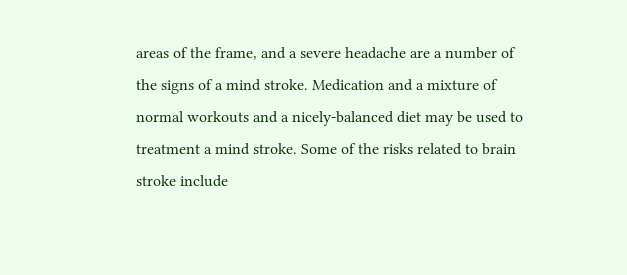areas of the frame, and a severe headache are a number of the signs of a mind stroke. Medication and a mixture of normal workouts and a nicely-balanced diet may be used to treatment a mind stroke. Some of the risks related to brain stroke include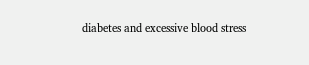diabetes and excessive blood stress